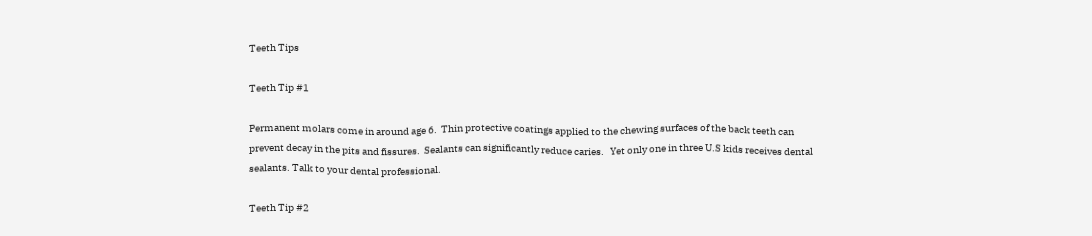Teeth Tips

Teeth Tip #1

Permanent molars come in around age 6.  Thin protective coatings applied to the chewing surfaces of the back teeth can prevent decay in the pits and fissures.  Sealants can significantly reduce caries.   Yet only one in three U.S kids receives dental sealants. Talk to your dental professional.

Teeth Tip #2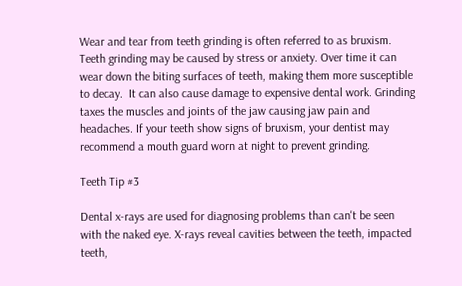Wear and tear from teeth grinding is often referred to as bruxism.  Teeth grinding may be caused by stress or anxiety. Over time it can wear down the biting surfaces of teeth, making them more susceptible to decay.  It can also cause damage to expensive dental work. Grinding taxes the muscles and joints of the jaw causing jaw pain and headaches. If your teeth show signs of bruxism, your dentist may recommend a mouth guard worn at night to prevent grinding.

Teeth Tip #3

Dental x-rays are used for diagnosing problems than can't be seen with the naked eye. X-rays reveal cavities between the teeth, impacted teeth,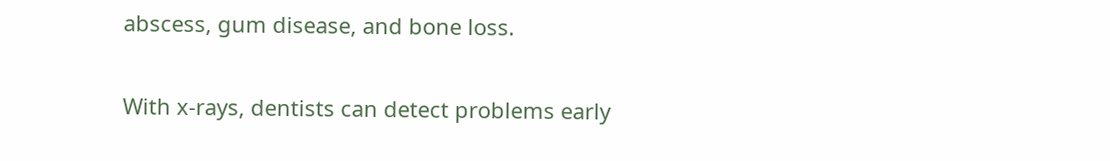abscess, gum disease, and bone loss.

With x-rays, dentists can detect problems early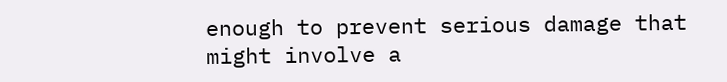enough to prevent serious damage that might involve a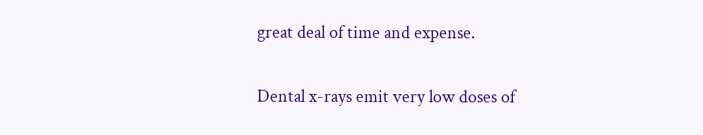great deal of time and expense.

Dental x-rays emit very low doses of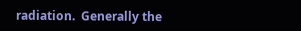radiation.  Generally the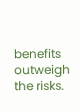benefits outweigh the risks.